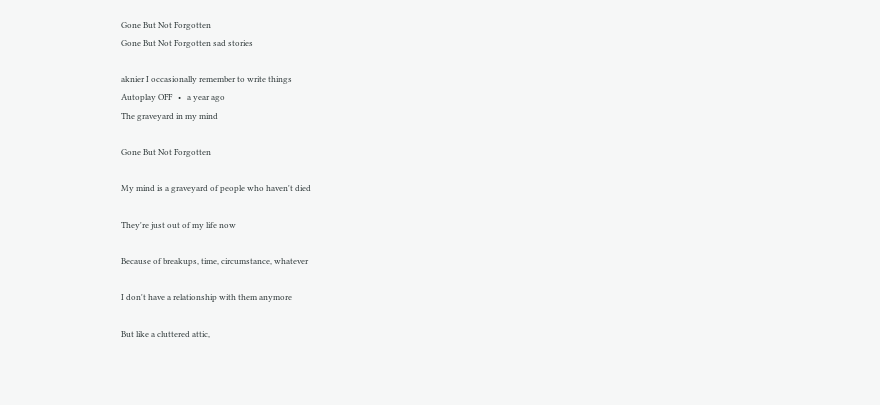Gone But Not Forgotten
Gone But Not Forgotten sad stories

aknier I occasionally remember to write things
Autoplay OFF   •   a year ago
The graveyard in my mind

Gone But Not Forgotten

My mind is a graveyard of people who haven't died

They're just out of my life now

Because of breakups, time, circumstance, whatever

I don't have a relationship with them anymore

But like a cluttered attic,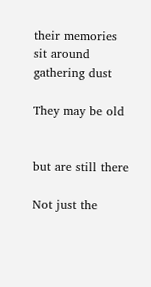their memories sit around gathering dust

They may be old


but are still there

Not just the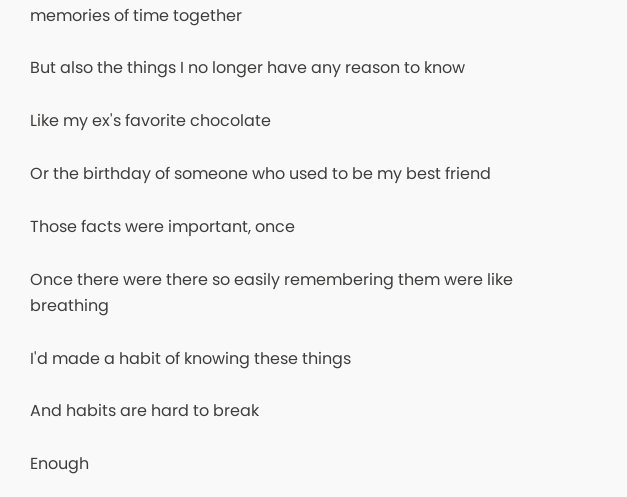memories of time together

But also the things I no longer have any reason to know

Like my ex's favorite chocolate

Or the birthday of someone who used to be my best friend

Those facts were important, once

Once there were there so easily remembering them were like breathing

I'd made a habit of knowing these things

And habits are hard to break

Enough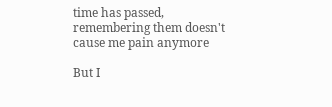time has passed, remembering them doesn't cause me pain anymore

But I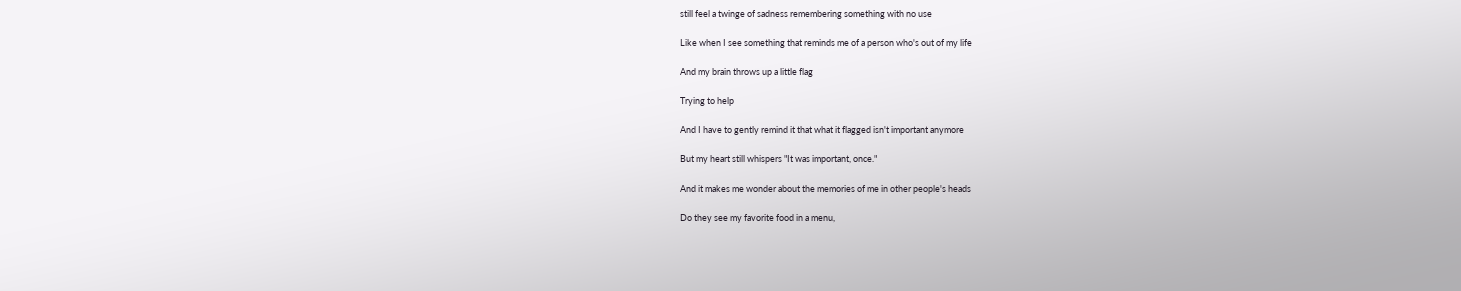still feel a twinge of sadness remembering something with no use

Like when I see something that reminds me of a person who's out of my life

And my brain throws up a little flag

Trying to help

And I have to gently remind it that what it flagged isn't important anymore

But my heart still whispers "It was important, once."

And it makes me wonder about the memories of me in other people's heads

Do they see my favorite food in a menu,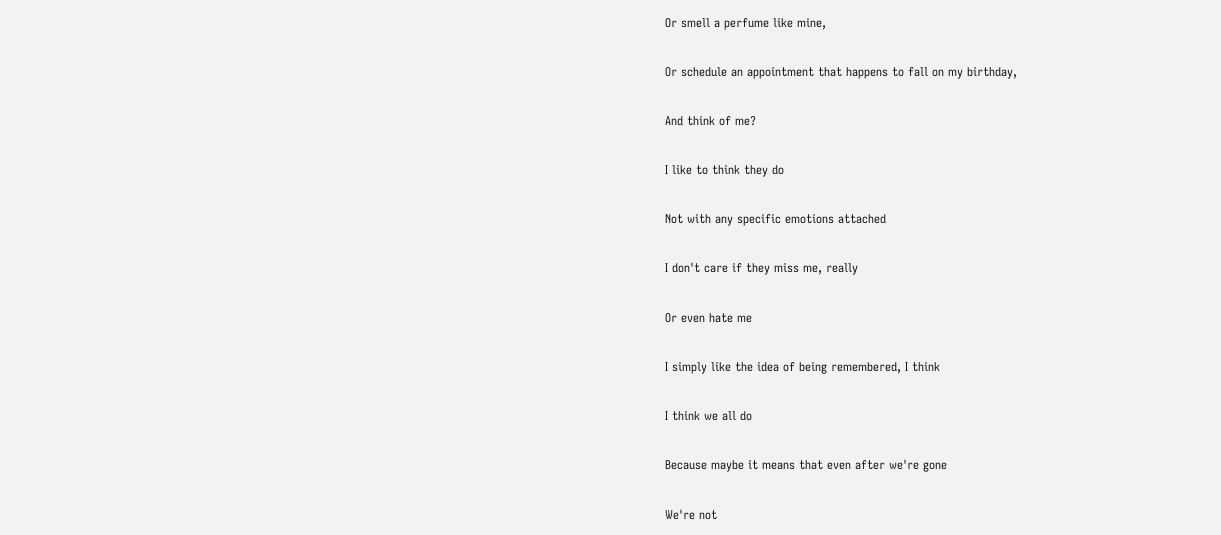Or smell a perfume like mine,

Or schedule an appointment that happens to fall on my birthday,

And think of me?

I like to think they do

Not with any specific emotions attached

I don't care if they miss me, really

Or even hate me

I simply like the idea of being remembered, I think

I think we all do

Because maybe it means that even after we're gone

We're not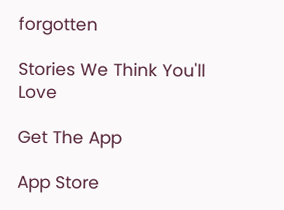forgotten

Stories We Think You'll Love

Get The App

App Store